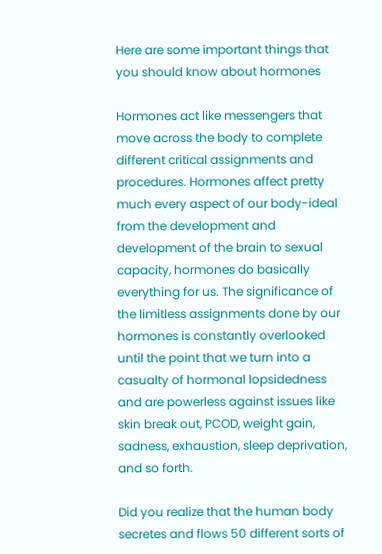Here are some important things that you should know about hormones

Hormones act like messengers that move across the body to complete different critical assignments and procedures. Hormones affect pretty much every aspect of our body-ideal from the development and development of the brain to sexual capacity, hormones do basically everything for us. The significance of the limitless assignments done by our hormones is constantly overlooked until the point that we turn into a casualty of hormonal lopsidedness and are powerless against issues like skin break out, PCOD, weight gain, sadness, exhaustion, sleep deprivation, and so forth.

Did you realize that the human body secretes and flows 50 different sorts of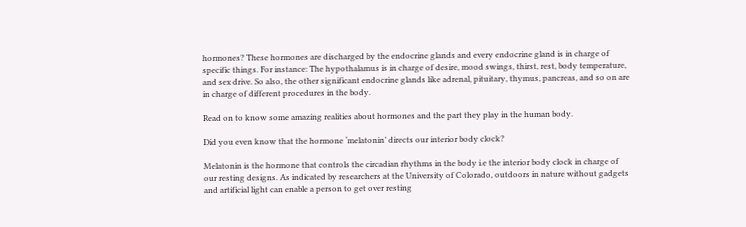hormones? These hormones are discharged by the endocrine glands and every endocrine gland is in charge of specific things. For instance: The hypothalamus is in charge of desire, mood swings, thirst, rest, body temperature, and sex drive. So also, the other significant endocrine glands like adrenal, pituitary, thymus, pancreas, and so on are in charge of different procedures in the body.

Read on to know some amazing realities about hormones and the part they play in the human body.

Did you even know that the hormone ‘melatonin’ directs our interior body clock?

Melatonin is the hormone that controls the circadian rhythms in the body i.e the interior body clock in charge of our resting designs. As indicated by researchers at the University of Colorado, outdoors in nature without gadgets and artificial light can enable a person to get over resting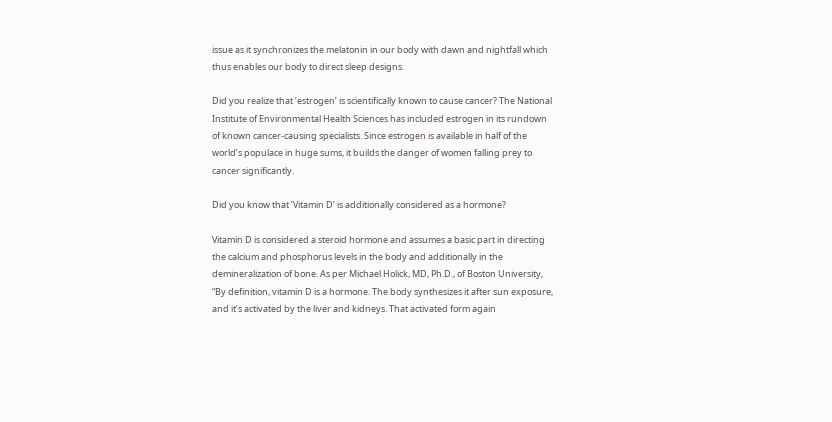issue as it synchronizes the melatonin in our body with dawn and nightfall which thus enables our body to direct sleep designs.

Did you realize that ‘estrogen’ is scientifically known to cause cancer? The National Institute of Environmental Health Sciences has included estrogen in its rundown of known cancer-causing specialists. Since estrogen is available in half of the world’s populace in huge sums, it builds the danger of women falling prey to cancer significantly.

Did you know that ‘Vitamin D’ is additionally considered as a hormone?

Vitamin D is considered a steroid hormone and assumes a basic part in directing the calcium and phosphorus levels in the body and additionally in the demineralization of bone. As per Michael Holick, MD, Ph.D., of Boston University, “By definition, vitamin D is a hormone. The body synthesizes it after sun exposure, and it’s activated by the liver and kidneys. That activated form again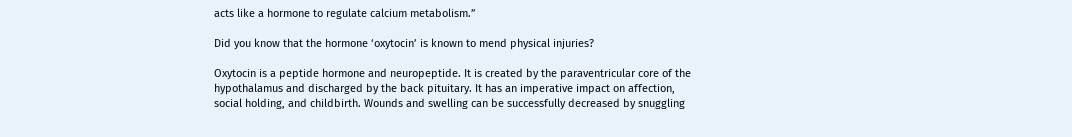acts like a hormone to regulate calcium metabolism.”

Did you know that the hormone ‘oxytocin’ is known to mend physical injuries?

Oxytocin is a peptide hormone and neuropeptide. It is created by the paraventricular core of the hypothalamus and discharged by the back pituitary. It has an imperative impact on affection, social holding, and childbirth. Wounds and swelling can be successfully decreased by snuggling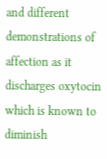and different demonstrations of affection as it discharges oxytocin which is known to diminish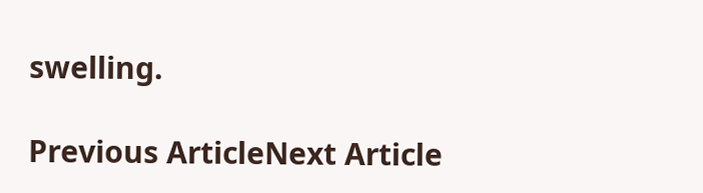swelling.

Previous ArticleNext Article